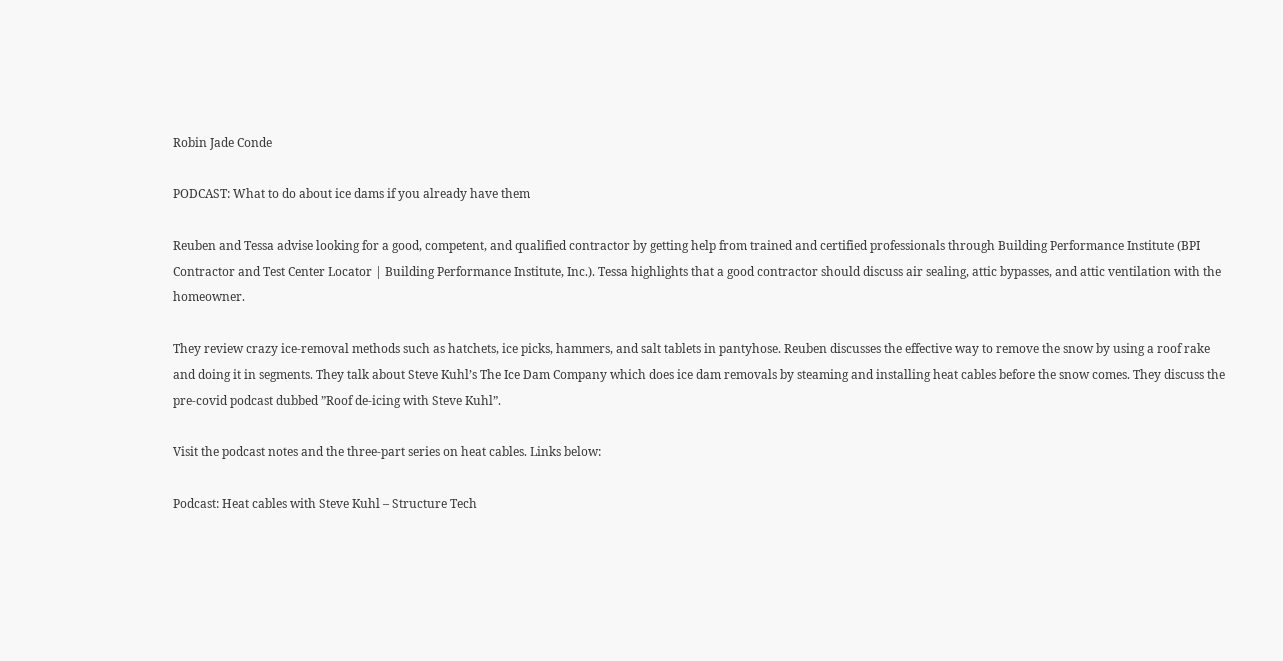Robin Jade Conde

PODCAST: What to do about ice dams if you already have them

Reuben and Tessa advise looking for a good, competent, and qualified contractor by getting help from trained and certified professionals through Building Performance Institute (BPI Contractor and Test Center Locator | Building Performance Institute, Inc.). Tessa highlights that a good contractor should discuss air sealing, attic bypasses, and attic ventilation with the homeowner.

They review crazy ice-removal methods such as hatchets, ice picks, hammers, and salt tablets in pantyhose. Reuben discusses the effective way to remove the snow by using a roof rake and doing it in segments. They talk about Steve Kuhl’s The Ice Dam Company which does ice dam removals by steaming and installing heat cables before the snow comes. They discuss the pre-covid podcast dubbed ”Roof de-icing with Steve Kuhl”.

Visit the podcast notes and the three-part series on heat cables. Links below:

Podcast: Heat cables with Steve Kuhl – Structure Tech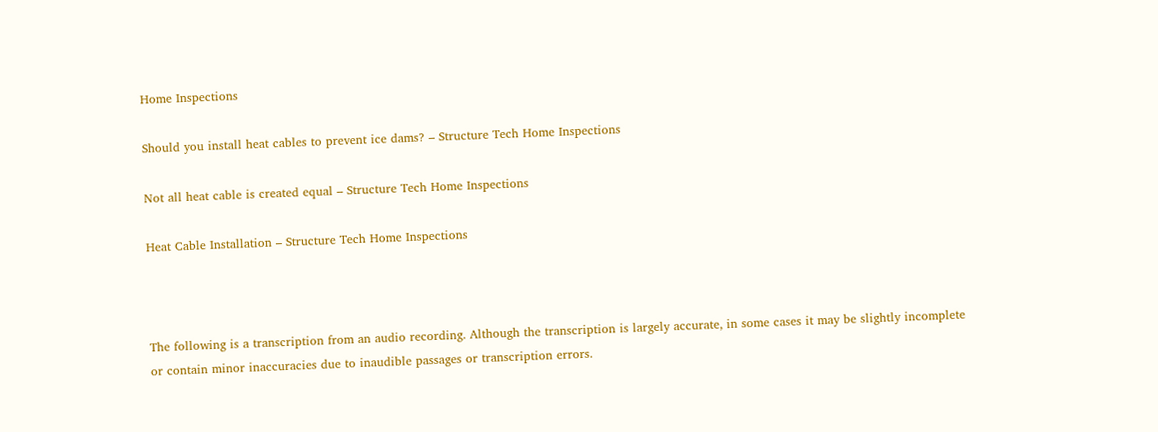Home Inspections

Should you install heat cables to prevent ice dams? – Structure Tech Home Inspections

Not all heat cable is created equal – Structure Tech Home Inspections

Heat Cable Installation – Structure Tech Home Inspections



The following is a transcription from an audio recording. Although the transcription is largely accurate, in some cases it may be slightly incomplete or contain minor inaccuracies due to inaudible passages or transcription errors.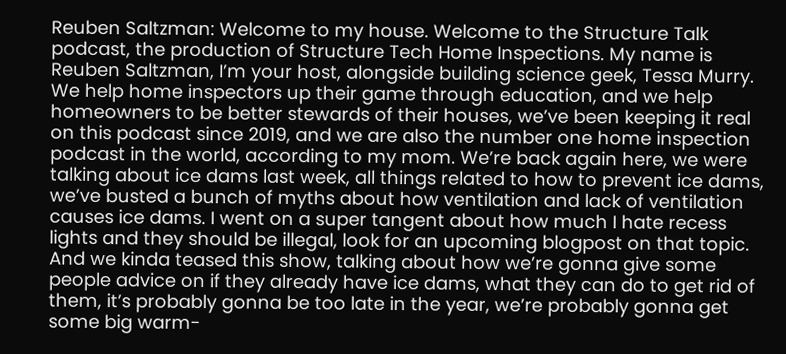Reuben Saltzman: Welcome to my house. Welcome to the Structure Talk podcast, the production of Structure Tech Home Inspections. My name is Reuben Saltzman, I’m your host, alongside building science geek, Tessa Murry. We help home inspectors up their game through education, and we help homeowners to be better stewards of their houses, we’ve been keeping it real on this podcast since 2019, and we are also the number one home inspection podcast in the world, according to my mom. We’re back again here, we were talking about ice dams last week, all things related to how to prevent ice dams, we’ve busted a bunch of myths about how ventilation and lack of ventilation causes ice dams. I went on a super tangent about how much I hate recess lights and they should be illegal, look for an upcoming blogpost on that topic. And we kinda teased this show, talking about how we’re gonna give some people advice on if they already have ice dams, what they can do to get rid of them, it’s probably gonna be too late in the year, we’re probably gonna get some big warm-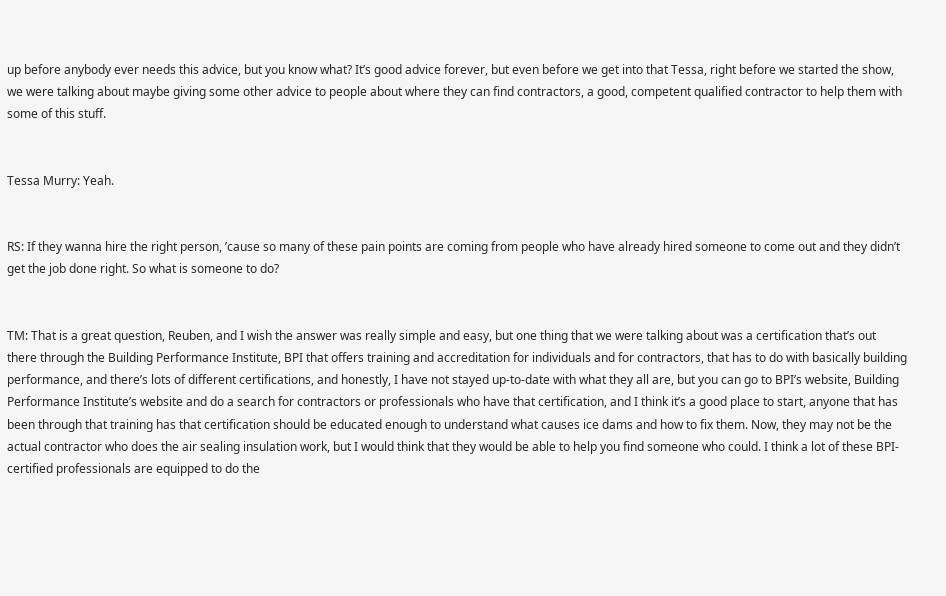up before anybody ever needs this advice, but you know what? It’s good advice forever, but even before we get into that Tessa, right before we started the show, we were talking about maybe giving some other advice to people about where they can find contractors, a good, competent qualified contractor to help them with some of this stuff.


Tessa Murry: Yeah.


RS: If they wanna hire the right person, ’cause so many of these pain points are coming from people who have already hired someone to come out and they didn’t get the job done right. So what is someone to do?


TM: That is a great question, Reuben, and I wish the answer was really simple and easy, but one thing that we were talking about was a certification that’s out there through the Building Performance Institute, BPI that offers training and accreditation for individuals and for contractors, that has to do with basically building performance, and there’s lots of different certifications, and honestly, I have not stayed up-to-date with what they all are, but you can go to BPI’s website, Building Performance Institute’s website and do a search for contractors or professionals who have that certification, and I think it’s a good place to start, anyone that has been through that training has that certification should be educated enough to understand what causes ice dams and how to fix them. Now, they may not be the actual contractor who does the air sealing insulation work, but I would think that they would be able to help you find someone who could. I think a lot of these BPI-certified professionals are equipped to do the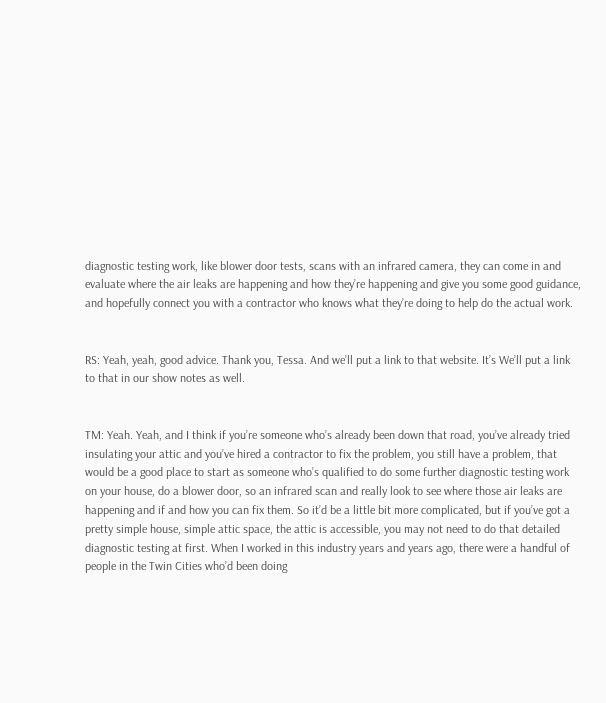diagnostic testing work, like blower door tests, scans with an infrared camera, they can come in and evaluate where the air leaks are happening and how they’re happening and give you some good guidance, and hopefully connect you with a contractor who knows what they’re doing to help do the actual work.


RS: Yeah, yeah, good advice. Thank you, Tessa. And we’ll put a link to that website. It’s We’ll put a link to that in our show notes as well.


TM: Yeah. Yeah, and I think if you’re someone who’s already been down that road, you’ve already tried insulating your attic and you’ve hired a contractor to fix the problem, you still have a problem, that would be a good place to start as someone who’s qualified to do some further diagnostic testing work on your house, do a blower door, so an infrared scan and really look to see where those air leaks are happening and if and how you can fix them. So it’d be a little bit more complicated, but if you’ve got a pretty simple house, simple attic space, the attic is accessible, you may not need to do that detailed diagnostic testing at first. When I worked in this industry years and years ago, there were a handful of people in the Twin Cities who’d been doing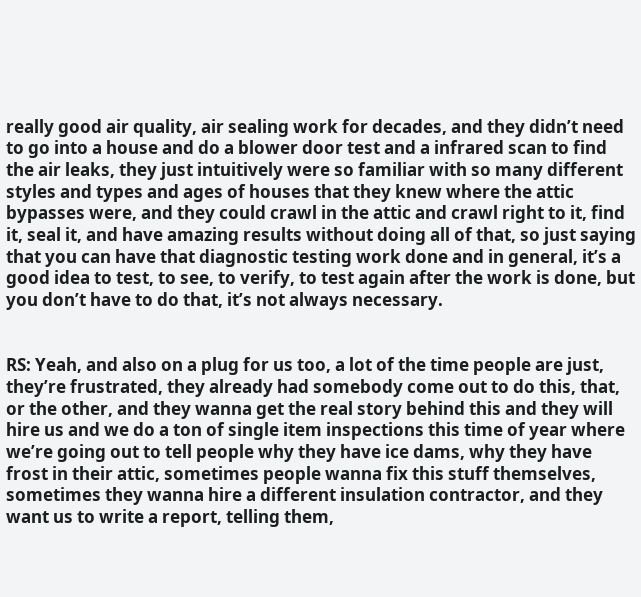really good air quality, air sealing work for decades, and they didn’t need to go into a house and do a blower door test and a infrared scan to find the air leaks, they just intuitively were so familiar with so many different styles and types and ages of houses that they knew where the attic bypasses were, and they could crawl in the attic and crawl right to it, find it, seal it, and have amazing results without doing all of that, so just saying that you can have that diagnostic testing work done and in general, it’s a good idea to test, to see, to verify, to test again after the work is done, but you don’t have to do that, it’s not always necessary.


RS: Yeah, and also on a plug for us too, a lot of the time people are just, they’re frustrated, they already had somebody come out to do this, that, or the other, and they wanna get the real story behind this and they will hire us and we do a ton of single item inspections this time of year where we’re going out to tell people why they have ice dams, why they have frost in their attic, sometimes people wanna fix this stuff themselves, sometimes they wanna hire a different insulation contractor, and they want us to write a report, telling them,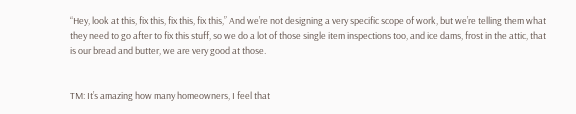“Hey, look at this, fix this, fix this, fix this,” And we’re not designing a very specific scope of work, but we’re telling them what they need to go after to fix this stuff, so we do a lot of those single item inspections too, and ice dams, frost in the attic, that is our bread and butter, we are very good at those.


TM: It’s amazing how many homeowners, I feel that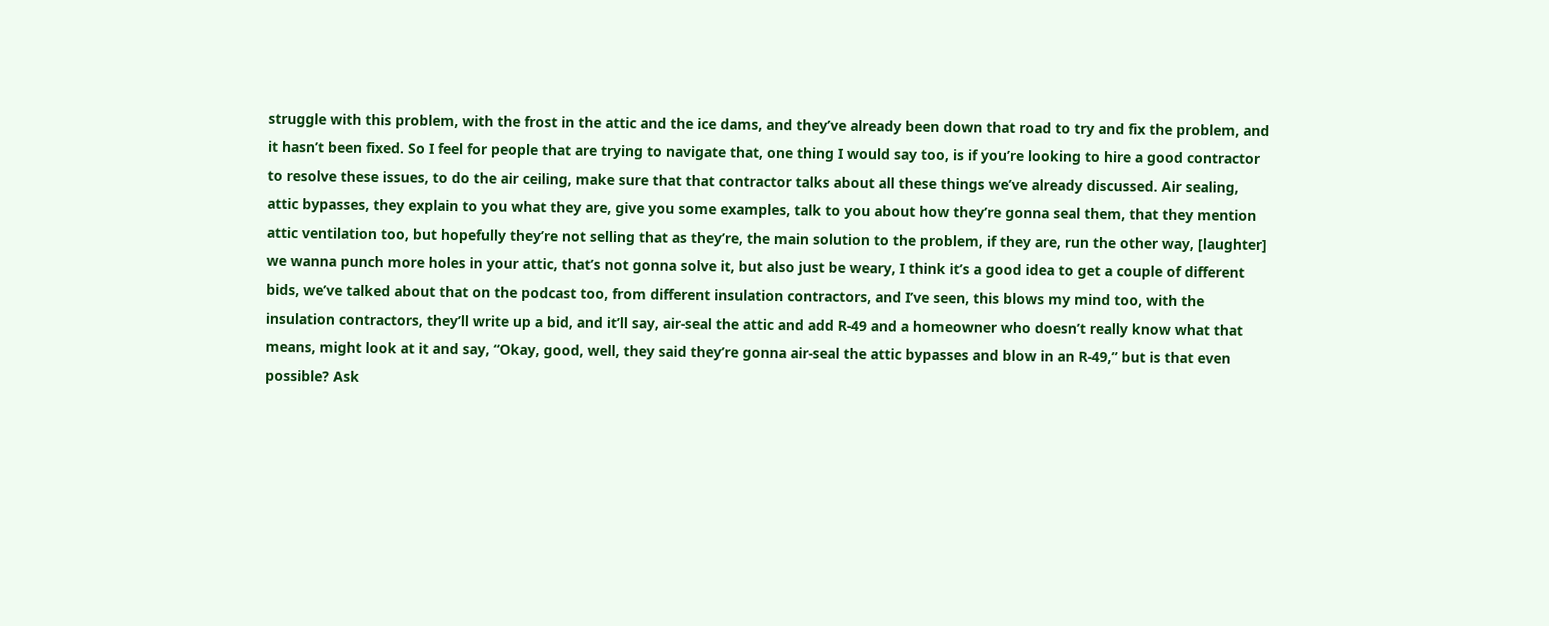struggle with this problem, with the frost in the attic and the ice dams, and they’ve already been down that road to try and fix the problem, and it hasn’t been fixed. So I feel for people that are trying to navigate that, one thing I would say too, is if you’re looking to hire a good contractor to resolve these issues, to do the air ceiling, make sure that that contractor talks about all these things we’ve already discussed. Air sealing, attic bypasses, they explain to you what they are, give you some examples, talk to you about how they’re gonna seal them, that they mention attic ventilation too, but hopefully they’re not selling that as they’re, the main solution to the problem, if they are, run the other way, [laughter] we wanna punch more holes in your attic, that’s not gonna solve it, but also just be weary, I think it’s a good idea to get a couple of different bids, we’ve talked about that on the podcast too, from different insulation contractors, and I’ve seen, this blows my mind too, with the insulation contractors, they’ll write up a bid, and it’ll say, air-seal the attic and add R-49 and a homeowner who doesn’t really know what that means, might look at it and say, “Okay, good, well, they said they’re gonna air-seal the attic bypasses and blow in an R-49,” but is that even possible? Ask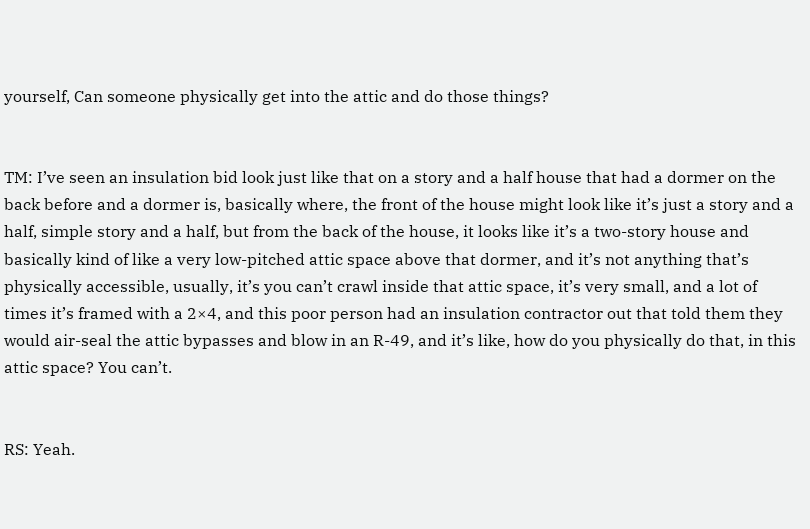yourself, Can someone physically get into the attic and do those things?


TM: I’ve seen an insulation bid look just like that on a story and a half house that had a dormer on the back before and a dormer is, basically where, the front of the house might look like it’s just a story and a half, simple story and a half, but from the back of the house, it looks like it’s a two-story house and basically kind of like a very low-pitched attic space above that dormer, and it’s not anything that’s physically accessible, usually, it’s you can’t crawl inside that attic space, it’s very small, and a lot of times it’s framed with a 2×4, and this poor person had an insulation contractor out that told them they would air-seal the attic bypasses and blow in an R-49, and it’s like, how do you physically do that, in this attic space? You can’t.


RS: Yeah.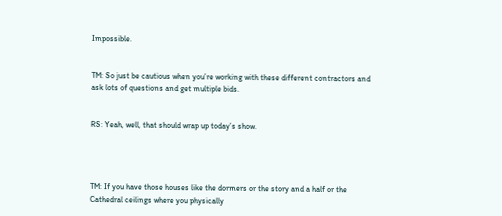Impossible.


TM: So just be cautious when you’re working with these different contractors and ask lots of questions and get multiple bids.


RS: Yeah, well, that should wrap up today’s show.




TM: If you have those houses like the dormers or the story and a half or the Cathedral ceilings where you physically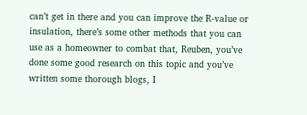can’t get in there and you can improve the R-value or insulation, there’s some other methods that you can use as a homeowner to combat that, Reuben, you’ve done some good research on this topic and you’ve written some thorough blogs, I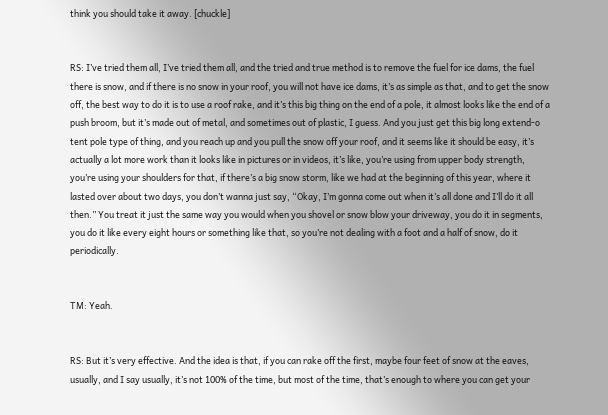think you should take it away. [chuckle]


RS: I’ve tried them all, I’ve tried them all, and the tried and true method is to remove the fuel for ice dams, the fuel there is snow, and if there is no snow in your roof, you will not have ice dams, it’s as simple as that, and to get the snow off, the best way to do it is to use a roof rake, and it’s this big thing on the end of a pole, it almost looks like the end of a push broom, but it’s made out of metal, and sometimes out of plastic, I guess. And you just get this big long extend-o tent pole type of thing, and you reach up and you pull the snow off your roof, and it seems like it should be easy, it’s actually a lot more work than it looks like in pictures or in videos, it’s like, you’re using from upper body strength, you’re using your shoulders for that, if there’s a big snow storm, like we had at the beginning of this year, where it lasted over about two days, you don’t wanna just say, “Okay, I’m gonna come out when it’s all done and I’ll do it all then.” You treat it just the same way you would when you shovel or snow blow your driveway, you do it in segments, you do it like every eight hours or something like that, so you’re not dealing with a foot and a half of snow, do it periodically.


TM: Yeah.


RS: But it’s very effective. And the idea is that, if you can rake off the first, maybe four feet of snow at the eaves, usually, and I say usually, it’s not 100% of the time, but most of the time, that’s enough to where you can get your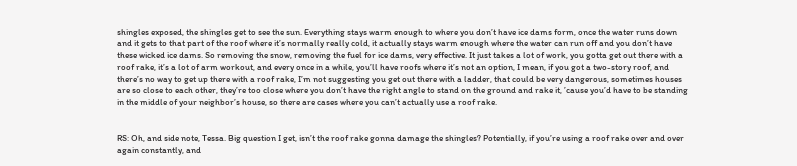shingles exposed, the shingles get to see the sun. Everything stays warm enough to where you don’t have ice dams form, once the water runs down and it gets to that part of the roof where it’s normally really cold, it actually stays warm enough where the water can run off and you don’t have these wicked ice dams. So removing the snow, removing the fuel for ice dams, very effective. It just takes a lot of work, you gotta get out there with a roof rake, it’s a lot of arm workout, and every once in a while, you’ll have roofs where it’s not an option, I mean, if you got a two-story roof, and there’s no way to get up there with a roof rake, I’m not suggesting you get out there with a ladder, that could be very dangerous, sometimes houses are so close to each other, they’re too close where you don’t have the right angle to stand on the ground and rake it, ’cause you’d have to be standing in the middle of your neighbor’s house, so there are cases where you can’t actually use a roof rake.


RS: Oh, and side note, Tessa. Big question I get, isn’t the roof rake gonna damage the shingles? Potentially, if you’re using a roof rake over and over again constantly, and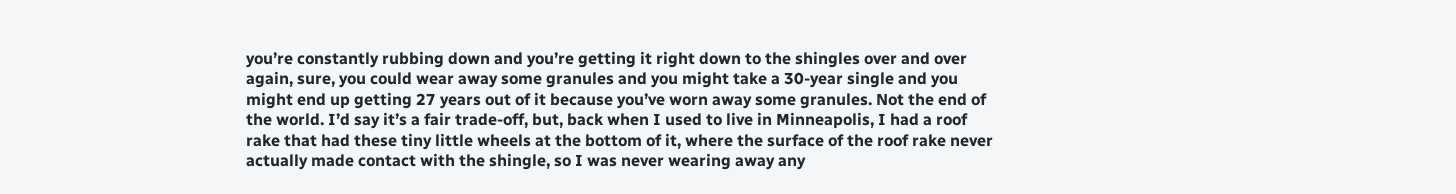you’re constantly rubbing down and you’re getting it right down to the shingles over and over again, sure, you could wear away some granules and you might take a 30-year single and you might end up getting 27 years out of it because you’ve worn away some granules. Not the end of the world. I’d say it’s a fair trade-off, but, back when I used to live in Minneapolis, I had a roof rake that had these tiny little wheels at the bottom of it, where the surface of the roof rake never actually made contact with the shingle, so I was never wearing away any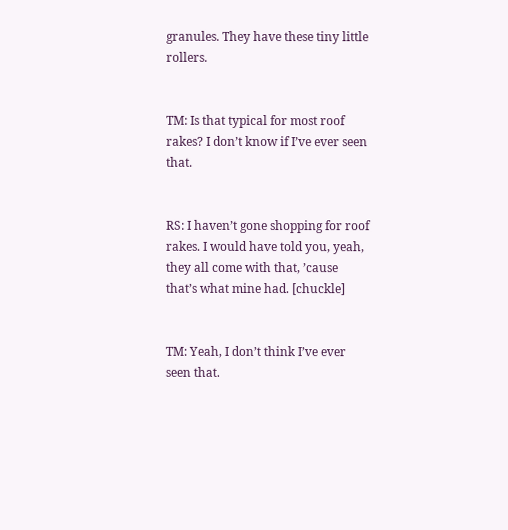granules. They have these tiny little rollers.


TM: Is that typical for most roof rakes? I don’t know if I’ve ever seen that.


RS: I haven’t gone shopping for roof rakes. I would have told you, yeah, they all come with that, ’cause that’s what mine had. [chuckle]


TM: Yeah, I don’t think I’ve ever seen that.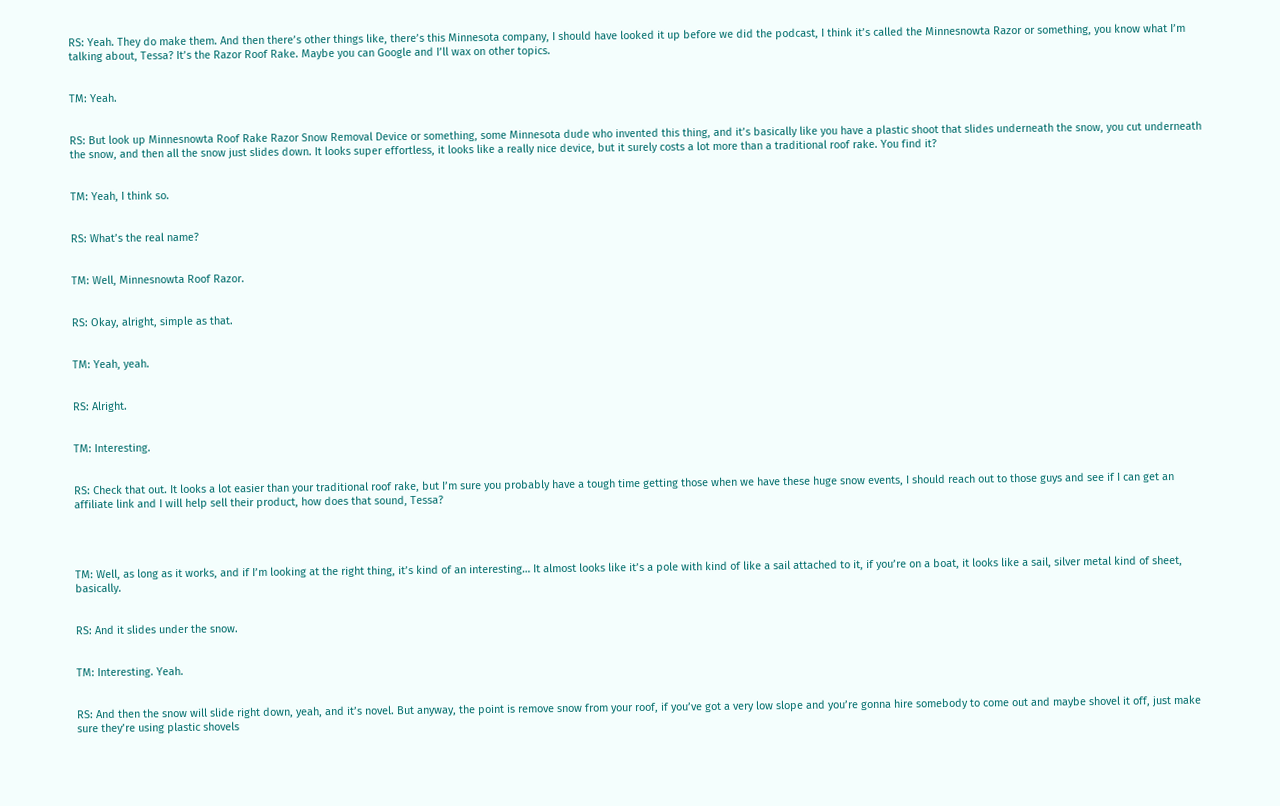RS: Yeah. They do make them. And then there’s other things like, there’s this Minnesota company, I should have looked it up before we did the podcast, I think it’s called the Minnesnowta Razor or something, you know what I’m talking about, Tessa? It’s the Razor Roof Rake. Maybe you can Google and I’ll wax on other topics.


TM: Yeah.


RS: But look up Minnesnowta Roof Rake Razor Snow Removal Device or something, some Minnesota dude who invented this thing, and it’s basically like you have a plastic shoot that slides underneath the snow, you cut underneath the snow, and then all the snow just slides down. It looks super effortless, it looks like a really nice device, but it surely costs a lot more than a traditional roof rake. You find it?


TM: Yeah, I think so.


RS: What’s the real name?


TM: Well, Minnesnowta Roof Razor.


RS: Okay, alright, simple as that.


TM: Yeah, yeah.


RS: Alright.


TM: Interesting.


RS: Check that out. It looks a lot easier than your traditional roof rake, but I’m sure you probably have a tough time getting those when we have these huge snow events, I should reach out to those guys and see if I can get an affiliate link and I will help sell their product, how does that sound, Tessa?




TM: Well, as long as it works, and if I’m looking at the right thing, it’s kind of an interesting… It almost looks like it’s a pole with kind of like a sail attached to it, if you’re on a boat, it looks like a sail, silver metal kind of sheet, basically.


RS: And it slides under the snow.


TM: Interesting. Yeah.


RS: And then the snow will slide right down, yeah, and it’s novel. But anyway, the point is remove snow from your roof, if you’ve got a very low slope and you’re gonna hire somebody to come out and maybe shovel it off, just make sure they’re using plastic shovels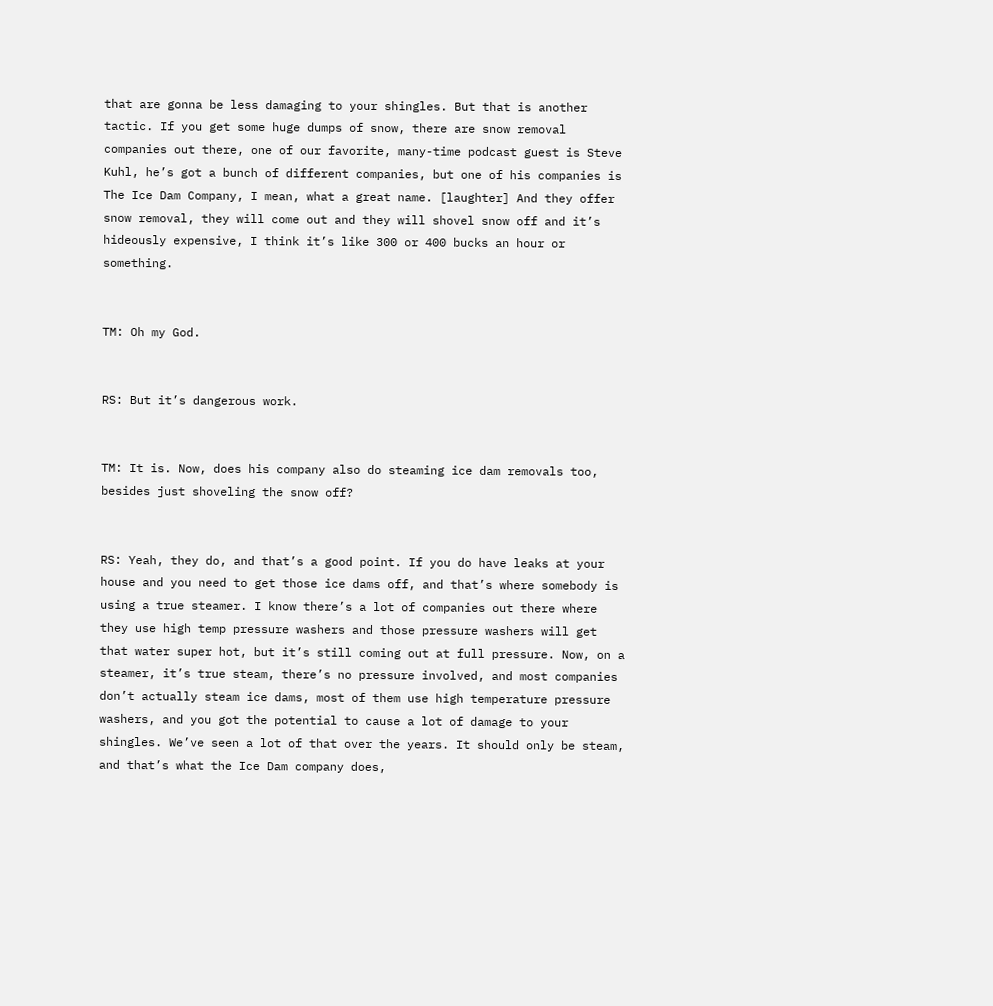that are gonna be less damaging to your shingles. But that is another tactic. If you get some huge dumps of snow, there are snow removal companies out there, one of our favorite, many-time podcast guest is Steve Kuhl, he’s got a bunch of different companies, but one of his companies is The Ice Dam Company, I mean, what a great name. [laughter] And they offer snow removal, they will come out and they will shovel snow off and it’s hideously expensive, I think it’s like 300 or 400 bucks an hour or something.


TM: Oh my God.


RS: But it’s dangerous work.


TM: It is. Now, does his company also do steaming ice dam removals too, besides just shoveling the snow off?


RS: Yeah, they do, and that’s a good point. If you do have leaks at your house and you need to get those ice dams off, and that’s where somebody is using a true steamer. I know there’s a lot of companies out there where they use high temp pressure washers and those pressure washers will get that water super hot, but it’s still coming out at full pressure. Now, on a steamer, it’s true steam, there’s no pressure involved, and most companies don’t actually steam ice dams, most of them use high temperature pressure washers, and you got the potential to cause a lot of damage to your shingles. We’ve seen a lot of that over the years. It should only be steam, and that’s what the Ice Dam company does,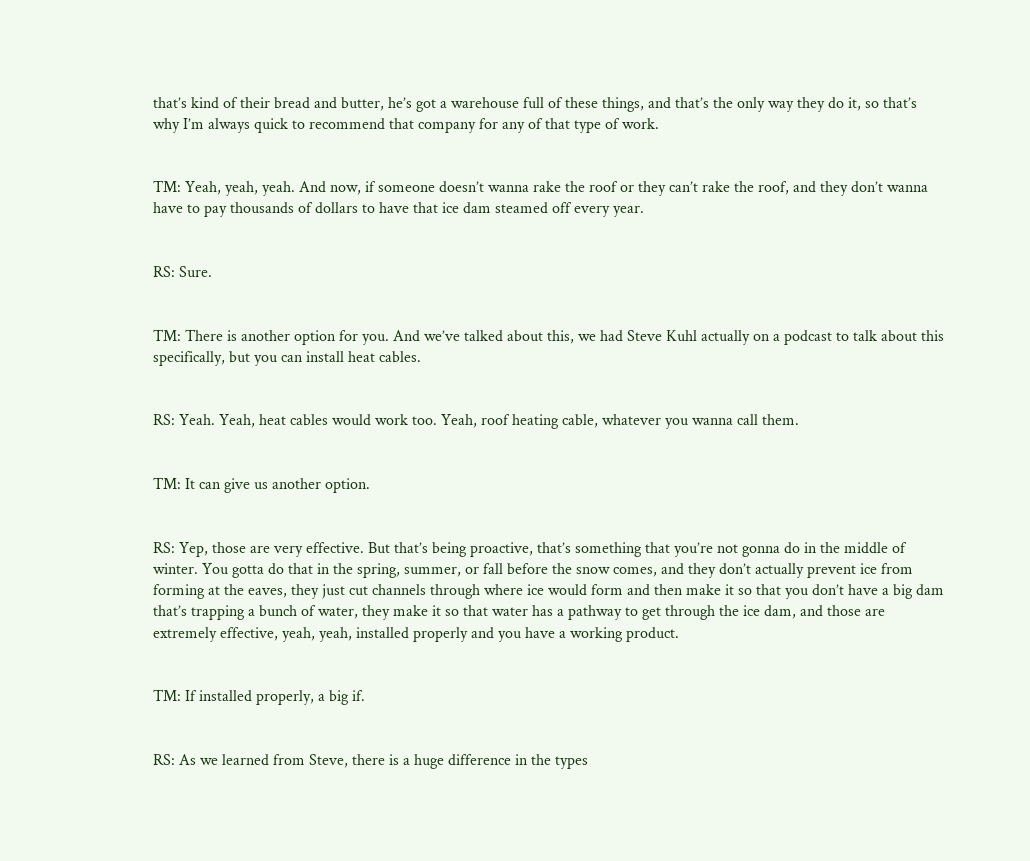that’s kind of their bread and butter, he’s got a warehouse full of these things, and that’s the only way they do it, so that’s why I’m always quick to recommend that company for any of that type of work.


TM: Yeah, yeah, yeah. And now, if someone doesn’t wanna rake the roof or they can’t rake the roof, and they don’t wanna have to pay thousands of dollars to have that ice dam steamed off every year.


RS: Sure.


TM: There is another option for you. And we’ve talked about this, we had Steve Kuhl actually on a podcast to talk about this specifically, but you can install heat cables.


RS: Yeah. Yeah, heat cables would work too. Yeah, roof heating cable, whatever you wanna call them.


TM: It can give us another option.


RS: Yep, those are very effective. But that’s being proactive, that’s something that you’re not gonna do in the middle of winter. You gotta do that in the spring, summer, or fall before the snow comes, and they don’t actually prevent ice from forming at the eaves, they just cut channels through where ice would form and then make it so that you don’t have a big dam that’s trapping a bunch of water, they make it so that water has a pathway to get through the ice dam, and those are extremely effective, yeah, yeah, installed properly and you have a working product.


TM: If installed properly, a big if.


RS: As we learned from Steve, there is a huge difference in the types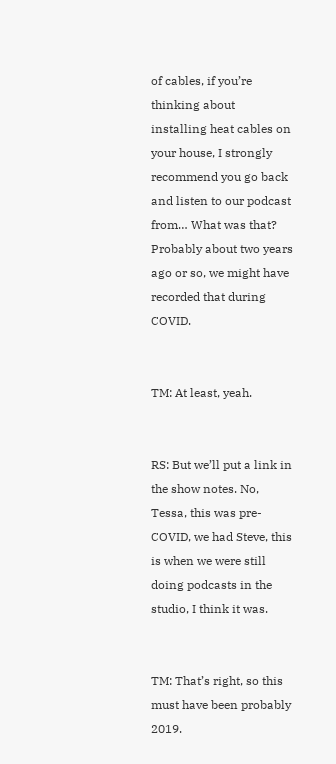of cables, if you’re thinking about installing heat cables on your house, I strongly recommend you go back and listen to our podcast from… What was that? Probably about two years ago or so, we might have recorded that during COVID.


TM: At least, yeah.


RS: But we’ll put a link in the show notes. No, Tessa, this was pre-COVID, we had Steve, this is when we were still doing podcasts in the studio, I think it was.


TM: That’s right, so this must have been probably 2019.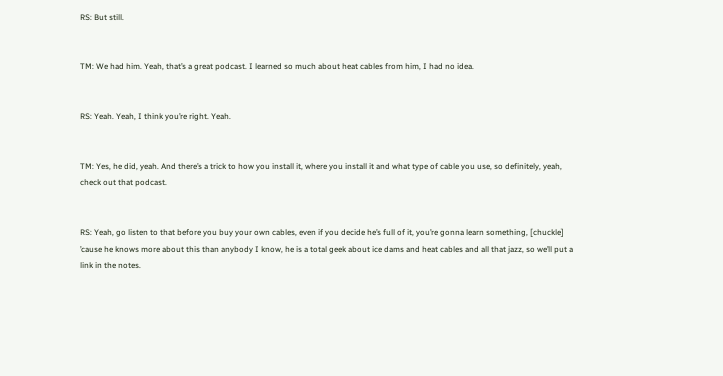RS: But still.


TM: We had him. Yeah, that’s a great podcast. I learned so much about heat cables from him, I had no idea.


RS: Yeah. Yeah, I think you’re right. Yeah.


TM: Yes, he did, yeah. And there’s a trick to how you install it, where you install it and what type of cable you use, so definitely, yeah, check out that podcast.


RS: Yeah, go listen to that before you buy your own cables, even if you decide he’s full of it, you’re gonna learn something, [chuckle] ’cause he knows more about this than anybody I know, he is a total geek about ice dams and heat cables and all that jazz, so we’ll put a link in the notes.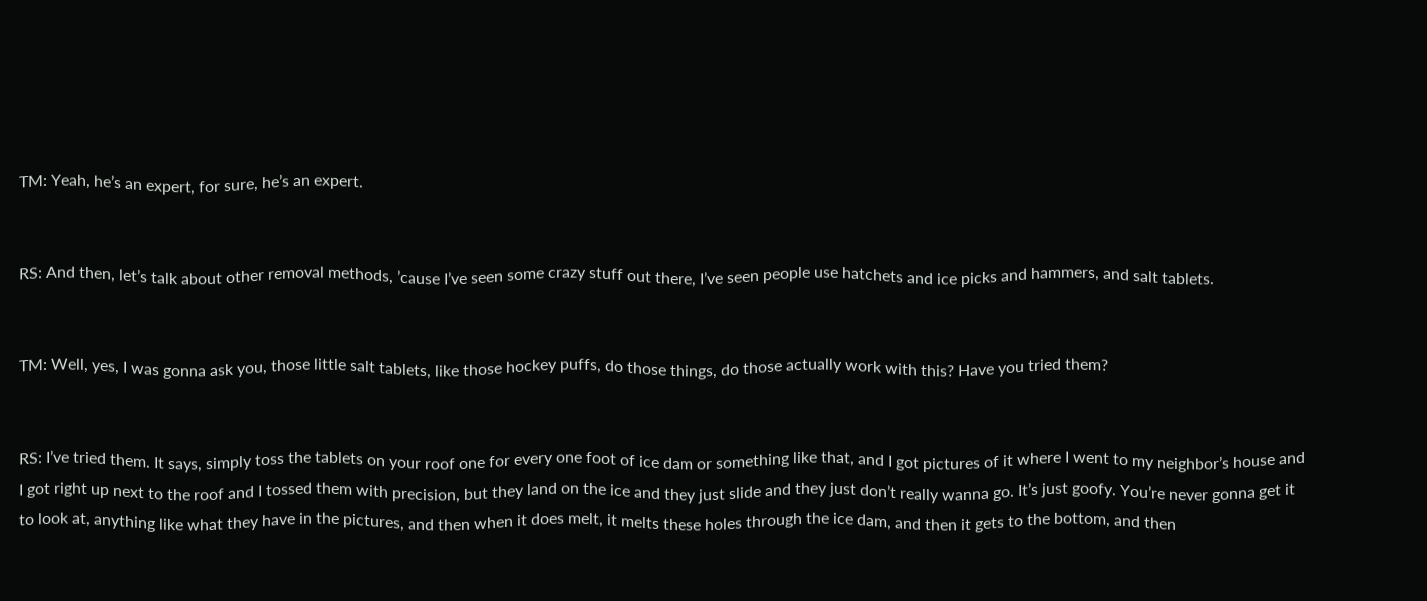TM: Yeah, he’s an expert, for sure, he’s an expert.


RS: And then, let’s talk about other removal methods, ’cause I’ve seen some crazy stuff out there, I’ve seen people use hatchets and ice picks and hammers, and salt tablets.


TM: Well, yes, I was gonna ask you, those little salt tablets, like those hockey puffs, do those things, do those actually work with this? Have you tried them?


RS: I’ve tried them. It says, simply toss the tablets on your roof one for every one foot of ice dam or something like that, and I got pictures of it where I went to my neighbor’s house and I got right up next to the roof and I tossed them with precision, but they land on the ice and they just slide and they just don’t really wanna go. It’s just goofy. You’re never gonna get it to look at, anything like what they have in the pictures, and then when it does melt, it melts these holes through the ice dam, and then it gets to the bottom, and then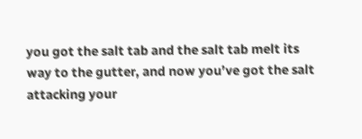you got the salt tab and the salt tab melt its way to the gutter, and now you’ve got the salt attacking your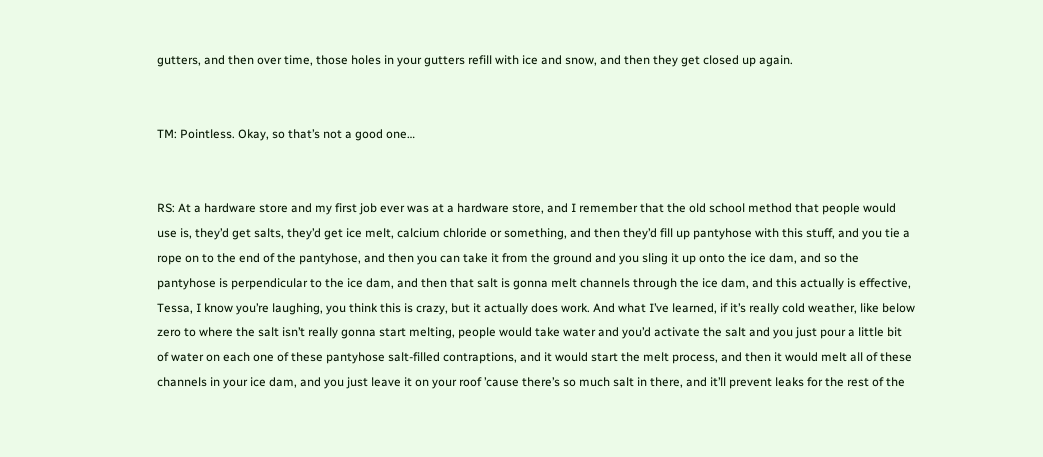gutters, and then over time, those holes in your gutters refill with ice and snow, and then they get closed up again.


TM: Pointless. Okay, so that’s not a good one…


RS: At a hardware store and my first job ever was at a hardware store, and I remember that the old school method that people would use is, they’d get salts, they’d get ice melt, calcium chloride or something, and then they’d fill up pantyhose with this stuff, and you tie a rope on to the end of the pantyhose, and then you can take it from the ground and you sling it up onto the ice dam, and so the pantyhose is perpendicular to the ice dam, and then that salt is gonna melt channels through the ice dam, and this actually is effective, Tessa, I know you’re laughing, you think this is crazy, but it actually does work. And what I’ve learned, if it’s really cold weather, like below zero to where the salt isn’t really gonna start melting, people would take water and you’d activate the salt and you just pour a little bit of water on each one of these pantyhose salt-filled contraptions, and it would start the melt process, and then it would melt all of these channels in your ice dam, and you just leave it on your roof ’cause there’s so much salt in there, and it’ll prevent leaks for the rest of the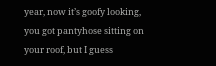year, now it’s goofy looking, you got pantyhose sitting on your roof, but I guess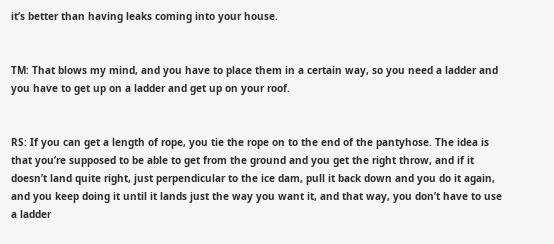it’s better than having leaks coming into your house.


TM: That blows my mind, and you have to place them in a certain way, so you need a ladder and you have to get up on a ladder and get up on your roof.


RS: If you can get a length of rope, you tie the rope on to the end of the pantyhose. The idea is that you’re supposed to be able to get from the ground and you get the right throw, and if it doesn’t land quite right, just perpendicular to the ice dam, pull it back down and you do it again, and you keep doing it until it lands just the way you want it, and that way, you don’t have to use a ladder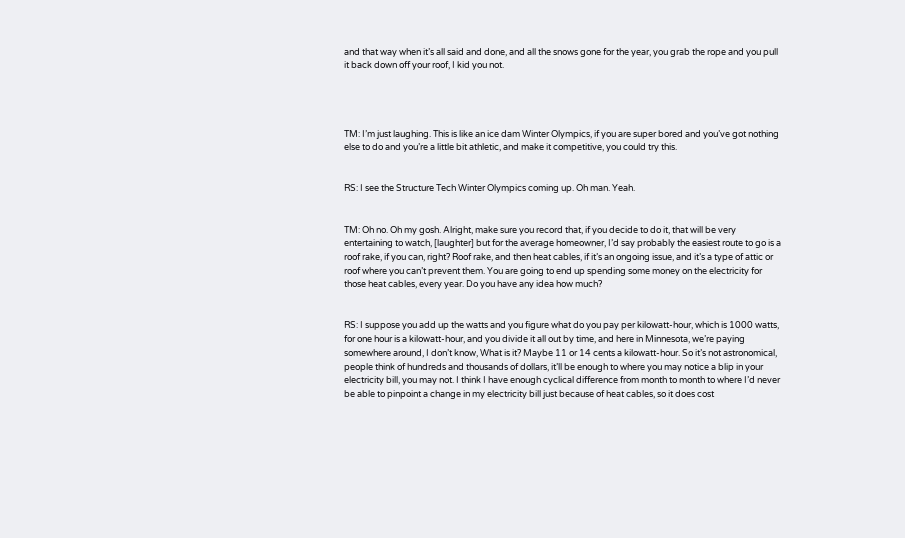and that way when it’s all said and done, and all the snows gone for the year, you grab the rope and you pull it back down off your roof, I kid you not.




TM: I’m just laughing. This is like an ice dam Winter Olympics, if you are super bored and you’ve got nothing else to do and you’re a little bit athletic, and make it competitive, you could try this.


RS: I see the Structure Tech Winter Olympics coming up. Oh man. Yeah.


TM: Oh no. Oh my gosh. Alright, make sure you record that, if you decide to do it, that will be very entertaining to watch, [laughter] but for the average homeowner, I’d say probably the easiest route to go is a roof rake, if you can, right? Roof rake, and then heat cables, if it’s an ongoing issue, and it’s a type of attic or roof where you can’t prevent them. You are going to end up spending some money on the electricity for those heat cables, every year. Do you have any idea how much?


RS: I suppose you add up the watts and you figure what do you pay per kilowatt-hour, which is 1000 watts, for one hour is a kilowatt-hour, and you divide it all out by time, and here in Minnesota, we’re paying somewhere around, I don’t know, What is it? Maybe 11 or 14 cents a kilowatt-hour. So it’s not astronomical, people think of hundreds and thousands of dollars, it’ll be enough to where you may notice a blip in your electricity bill, you may not. I think I have enough cyclical difference from month to month to where I’d never be able to pinpoint a change in my electricity bill just because of heat cables, so it does cost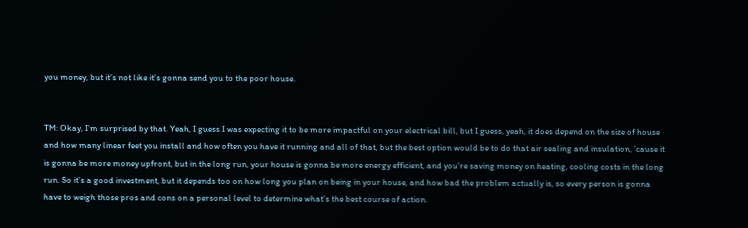you money, but it’s not like it’s gonna send you to the poor house.


TM: Okay, I’m surprised by that. Yeah, I guess I was expecting it to be more impactful on your electrical bill, but I guess, yeah, it does depend on the size of house and how many linear feet you install and how often you have it running and all of that, but the best option would be to do that air sealing and insulation, ’cause it is gonna be more money upfront, but in the long run, your house is gonna be more energy efficient, and you’re saving money on heating, cooling costs in the long run. So it’s a good investment, but it depends too on how long you plan on being in your house, and how bad the problem actually is, so every person is gonna have to weigh those pros and cons on a personal level to determine what’s the best course of action.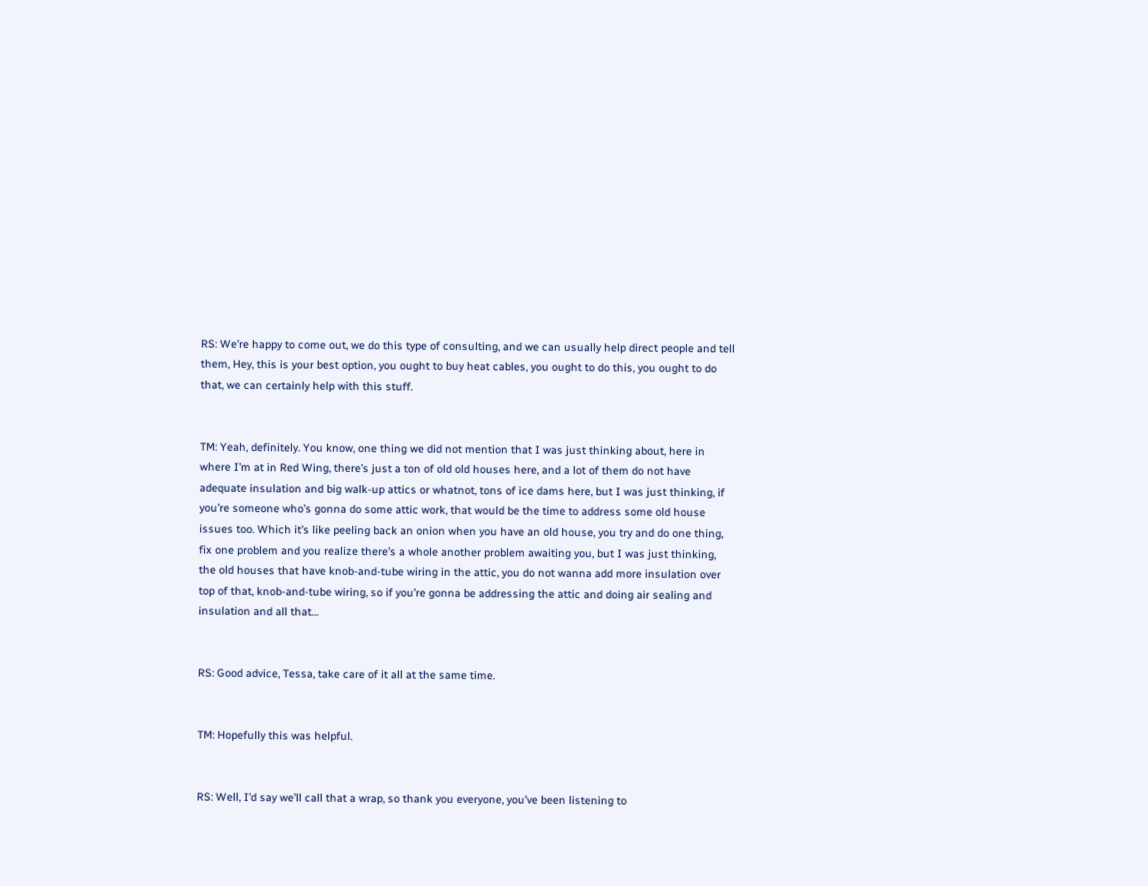RS: We’re happy to come out, we do this type of consulting, and we can usually help direct people and tell them, Hey, this is your best option, you ought to buy heat cables, you ought to do this, you ought to do that, we can certainly help with this stuff.


TM: Yeah, definitely. You know, one thing we did not mention that I was just thinking about, here in where I’m at in Red Wing, there’s just a ton of old old houses here, and a lot of them do not have adequate insulation and big walk-up attics or whatnot, tons of ice dams here, but I was just thinking, if you’re someone who’s gonna do some attic work, that would be the time to address some old house issues too. Which it’s like peeling back an onion when you have an old house, you try and do one thing, fix one problem and you realize there’s a whole another problem awaiting you, but I was just thinking, the old houses that have knob-and-tube wiring in the attic, you do not wanna add more insulation over top of that, knob-and-tube wiring, so if you’re gonna be addressing the attic and doing air sealing and insulation and all that…


RS: Good advice, Tessa, take care of it all at the same time.


TM: Hopefully this was helpful.


RS: Well, I’d say we’ll call that a wrap, so thank you everyone, you’ve been listening to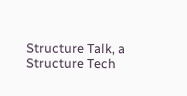Structure Talk, a Structure Tech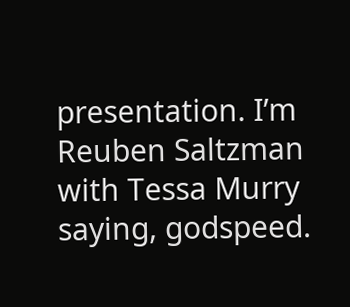presentation. I’m Reuben Saltzman with Tessa Murry saying, godspeed.